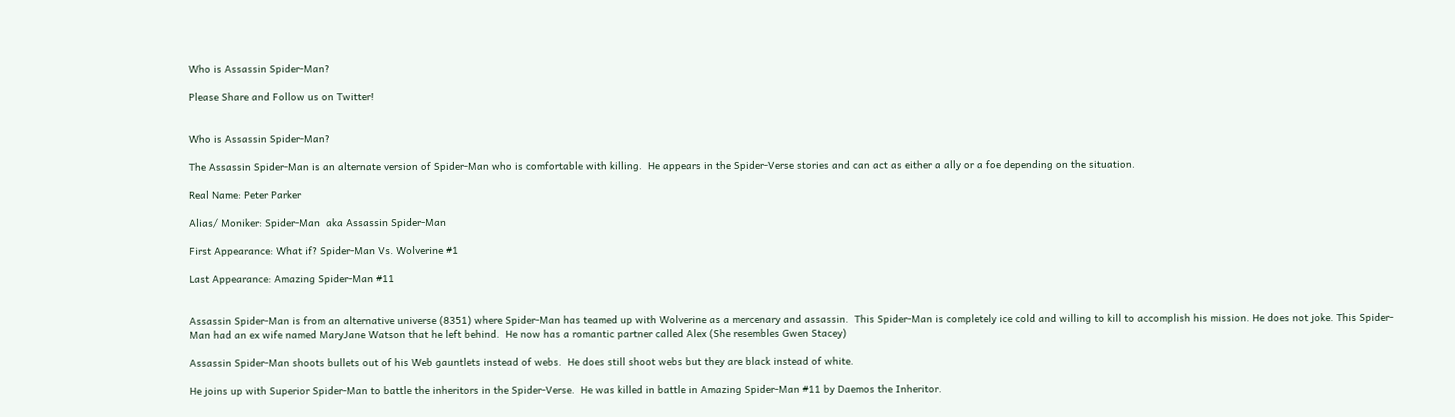Who is Assassin Spider-Man?

Please Share and Follow us on Twitter!


Who is Assassin Spider-Man?

The Assassin Spider-Man is an alternate version of Spider-Man who is comfortable with killing.  He appears in the Spider-Verse stories and can act as either a ally or a foe depending on the situation.

Real Name: Peter Parker

Alias/ Moniker: Spider-Man  aka Assassin Spider-Man

First Appearance: What if? Spider-Man Vs. Wolverine #1

Last Appearance: Amazing Spider-Man #11


Assassin Spider-Man is from an alternative universe (8351) where Spider-Man has teamed up with Wolverine as a mercenary and assassin.  This Spider-Man is completely ice cold and willing to kill to accomplish his mission. He does not joke. This Spider-Man had an ex wife named MaryJane Watson that he left behind.  He now has a romantic partner called Alex (She resembles Gwen Stacey)

Assassin Spider-Man shoots bullets out of his Web gauntlets instead of webs.  He does still shoot webs but they are black instead of white.

He joins up with Superior Spider-Man to battle the inheritors in the Spider-Verse.  He was killed in battle in Amazing Spider-Man #11 by Daemos the Inheritor.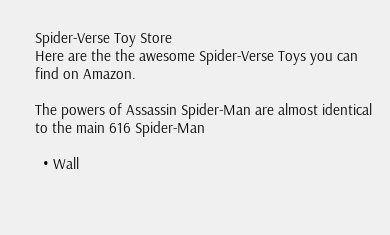Spider-Verse Toy Store
Here are the the awesome Spider-Verse Toys you can find on Amazon.

The powers of Assassin Spider-Man are almost identical to the main 616 Spider-Man

  • Wall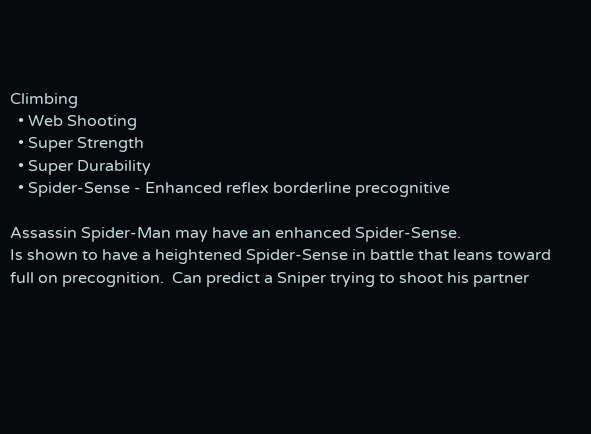Climbing
  • Web Shooting
  • Super Strength
  • Super Durability
  • Spider-Sense - Enhanced reflex borderline precognitive

Assassin Spider-Man may have an enhanced Spider-Sense.
Is shown to have a heightened Spider-Sense in battle that leans toward full on precognition.  Can predict a Sniper trying to shoot his partner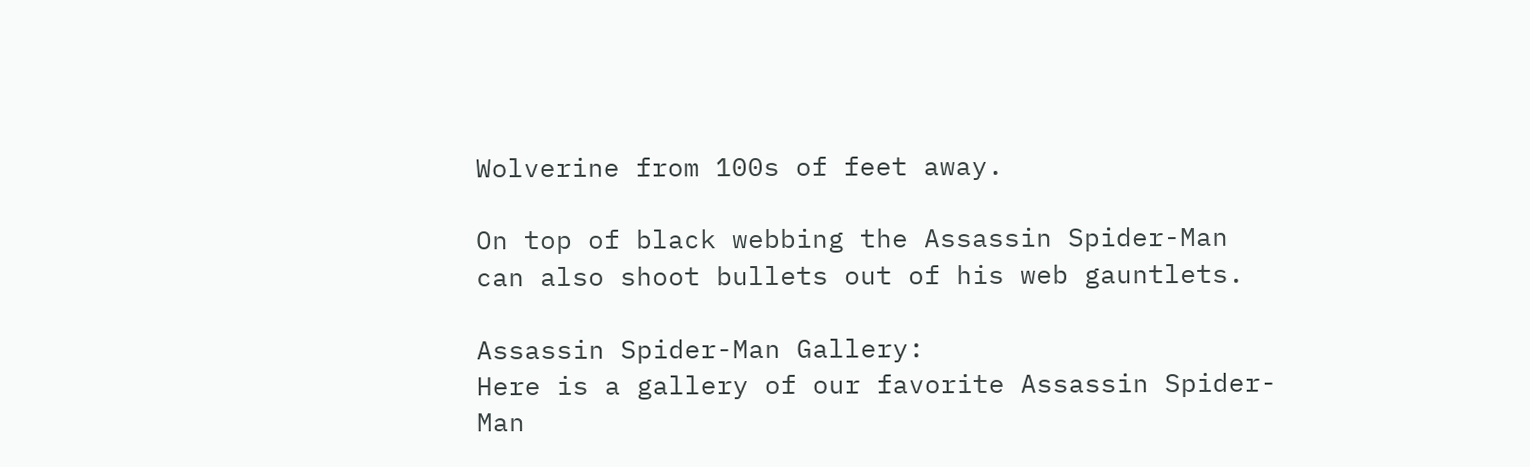Wolverine from 100s of feet away.

On top of black webbing the Assassin Spider-Man can also shoot bullets out of his web gauntlets.

Assassin Spider-Man Gallery:
Here is a gallery of our favorite Assassin Spider-Man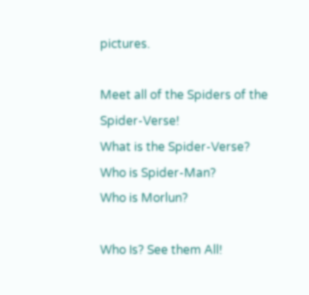pictures.

Meet all of the Spiders of the Spider-Verse!
What is the Spider-Verse?
Who is Spider-Man?
Who is Morlun?

Who Is? See them All!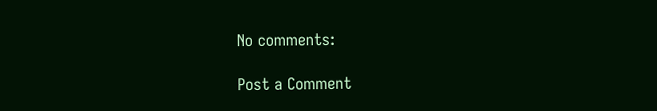No comments:

Post a Comment